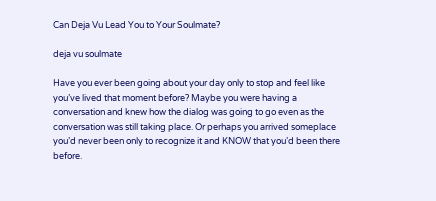Can Deja Vu Lead You to Your Soulmate?

deja vu soulmate

Have you ever been going about your day only to stop and feel like you’ve lived that moment before? Maybe you were having a conversation and knew how the dialog was going to go even as the conversation was still taking place. Or perhaps you arrived someplace you’d never been only to recognize it and KNOW that you’d been there before.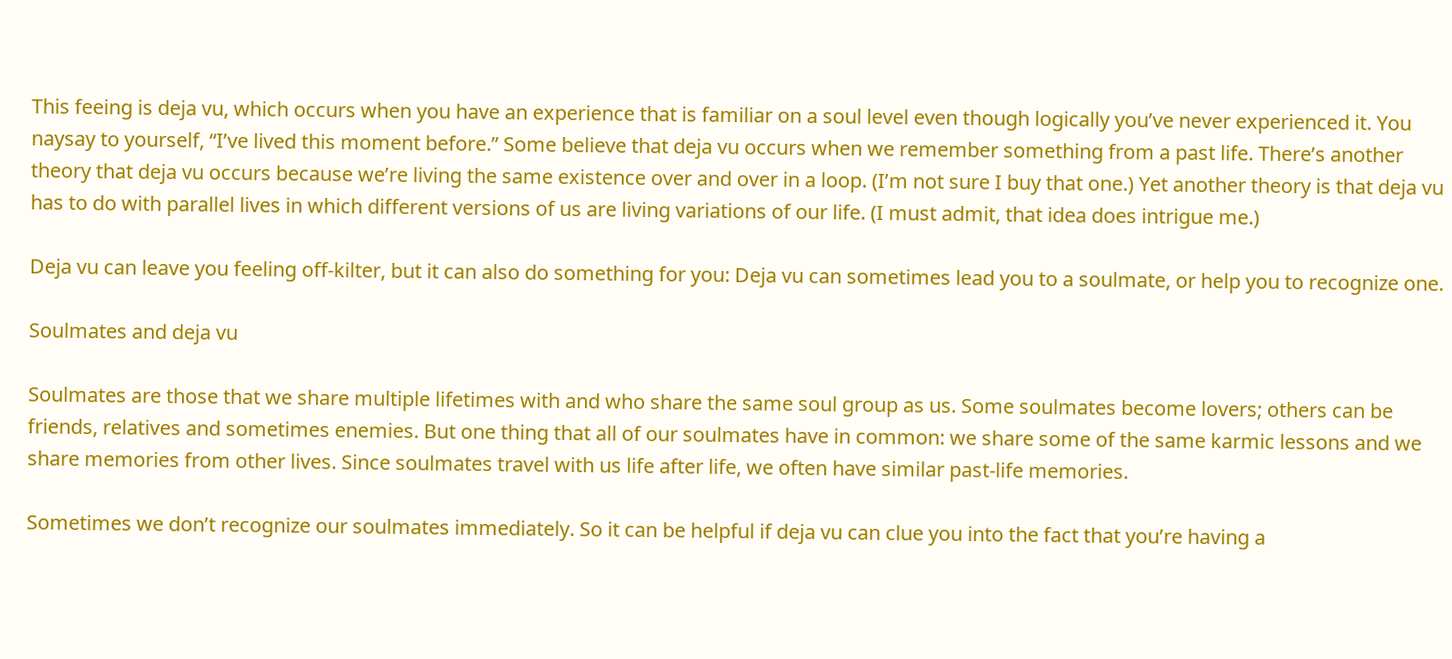This feeing is deja vu, which occurs when you have an experience that is familiar on a soul level even though logically you’ve never experienced it. You naysay to yourself, “I’ve lived this moment before.” Some believe that deja vu occurs when we remember something from a past life. There’s another theory that deja vu occurs because we’re living the same existence over and over in a loop. (I’m not sure I buy that one.) Yet another theory is that deja vu has to do with parallel lives in which different versions of us are living variations of our life. (I must admit, that idea does intrigue me.)

Deja vu can leave you feeling off-kilter, but it can also do something for you: Deja vu can sometimes lead you to a soulmate, or help you to recognize one.

Soulmates and deja vu

Soulmates are those that we share multiple lifetimes with and who share the same soul group as us. Some soulmates become lovers; others can be friends, relatives and sometimes enemies. But one thing that all of our soulmates have in common: we share some of the same karmic lessons and we share memories from other lives. Since soulmates travel with us life after life, we often have similar past-life memories.

Sometimes we don’t recognize our soulmates immediately. So it can be helpful if deja vu can clue you into the fact that you’re having a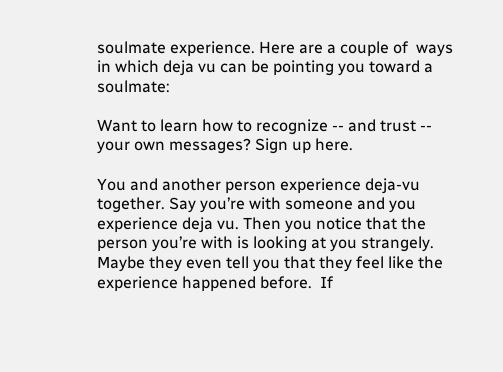soulmate experience. Here are a couple of  ways in which deja vu can be pointing you toward a soulmate:

Want to learn how to recognize -- and trust -- your own messages? Sign up here.

You and another person experience deja-vu together. Say you’re with someone and you experience deja vu. Then you notice that the person you’re with is looking at you strangely. Maybe they even tell you that they feel like the experience happened before.  If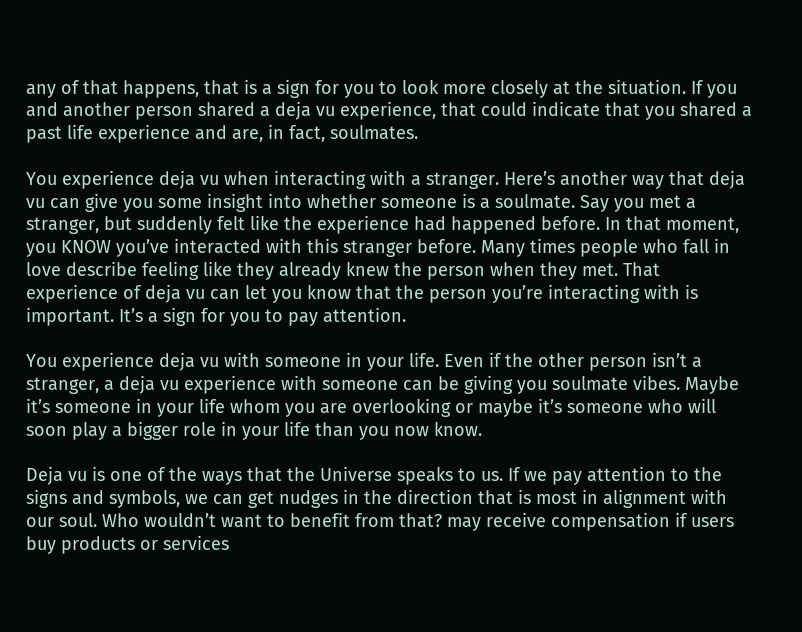any of that happens, that is a sign for you to look more closely at the situation. If you and another person shared a deja vu experience, that could indicate that you shared a past life experience and are, in fact, soulmates.

You experience deja vu when interacting with a stranger. Here’s another way that deja vu can give you some insight into whether someone is a soulmate. Say you met a stranger, but suddenly felt like the experience had happened before. In that moment, you KNOW you’ve interacted with this stranger before. Many times people who fall in love describe feeling like they already knew the person when they met. That experience of deja vu can let you know that the person you’re interacting with is important. It’s a sign for you to pay attention.

You experience deja vu with someone in your life. Even if the other person isn’t a stranger, a deja vu experience with someone can be giving you soulmate vibes. Maybe it’s someone in your life whom you are overlooking or maybe it’s someone who will soon play a bigger role in your life than you now know.

Deja vu is one of the ways that the Universe speaks to us. If we pay attention to the signs and symbols, we can get nudges in the direction that is most in alignment with our soul. Who wouldn’t want to benefit from that? may receive compensation if users buy products or services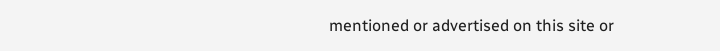mentioned or advertised on this site or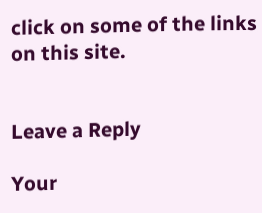click on some of the links on this site.


Leave a Reply

Your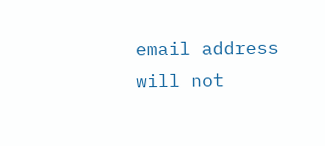email address will not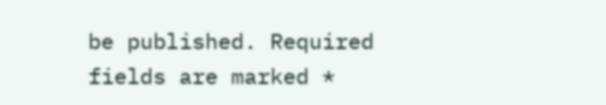be published. Required fields are marked *